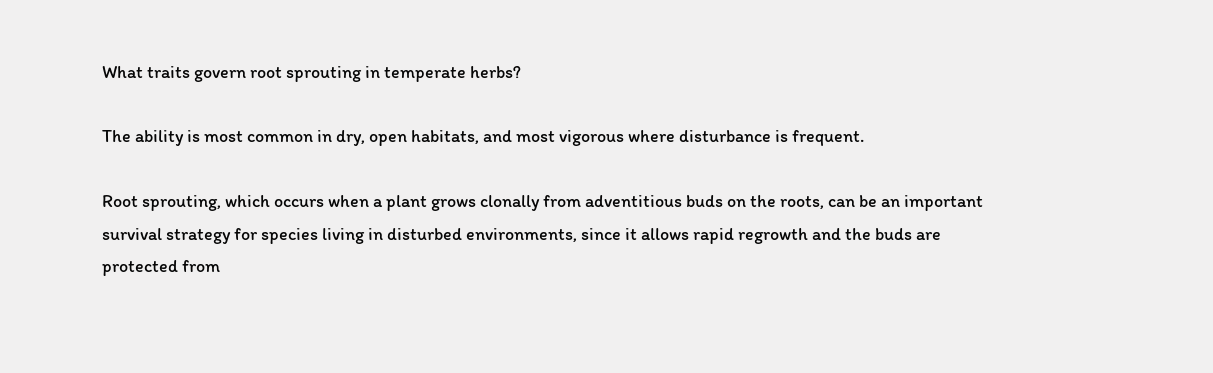What traits govern root sprouting in temperate herbs?

The ability is most common in dry, open habitats, and most vigorous where disturbance is frequent.

Root sprouting, which occurs when a plant grows clonally from adventitious buds on the roots, can be an important survival strategy for species living in disturbed environments, since it allows rapid regrowth and the buds are protected from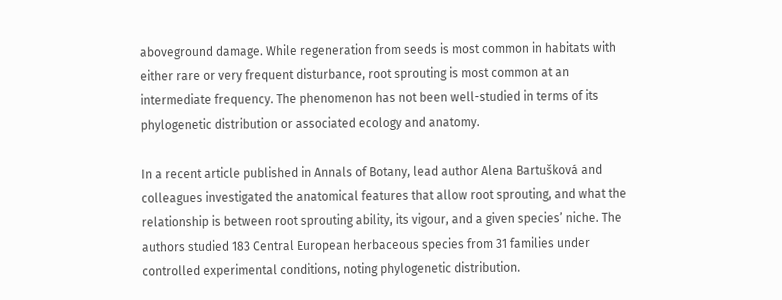aboveground damage. While regeneration from seeds is most common in habitats with either rare or very frequent disturbance, root sprouting is most common at an intermediate frequency. The phenomenon has not been well-studied in terms of its phylogenetic distribution or associated ecology and anatomy.

In a recent article published in Annals of Botany, lead author Alena Bartušková and colleagues investigated the anatomical features that allow root sprouting, and what the relationship is between root sprouting ability, its vigour, and a given species’ niche. The authors studied 183 Central European herbaceous species from 31 families under controlled experimental conditions, noting phylogenetic distribution.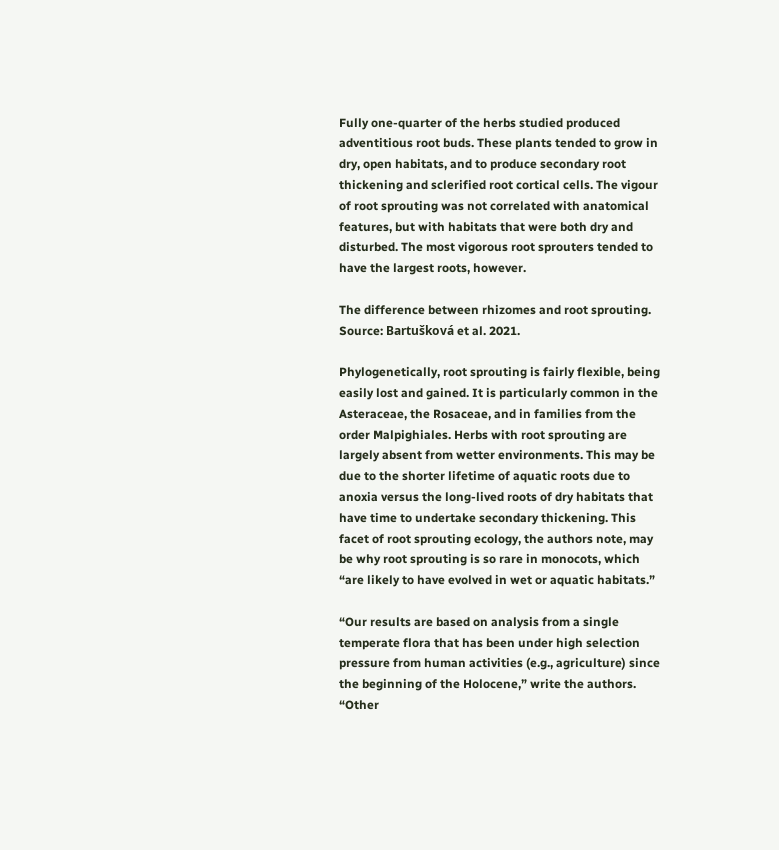Fully one-quarter of the herbs studied produced adventitious root buds. These plants tended to grow in dry, open habitats, and to produce secondary root thickening and sclerified root cortical cells. The vigour of root sprouting was not correlated with anatomical features, but with habitats that were both dry and disturbed. The most vigorous root sprouters tended to have the largest roots, however.

The difference between rhizomes and root sprouting. Source: Bartušková et al. 2021.

Phylogenetically, root sprouting is fairly flexible, being easily lost and gained. It is particularly common in the Asteraceae, the Rosaceae, and in families from the order Malpighiales. Herbs with root sprouting are largely absent from wetter environments. This may be due to the shorter lifetime of aquatic roots due to anoxia versus the long-lived roots of dry habitats that have time to undertake secondary thickening. This facet of root sprouting ecology, the authors note, may be why root sprouting is so rare in monocots, which “are likely to have evolved in wet or aquatic habitats.”

“Our results are based on analysis from a single temperate flora that has been under high selection pressure from human activities (e.g., agriculture) since the beginning of the Holocene,” write the authors. “Other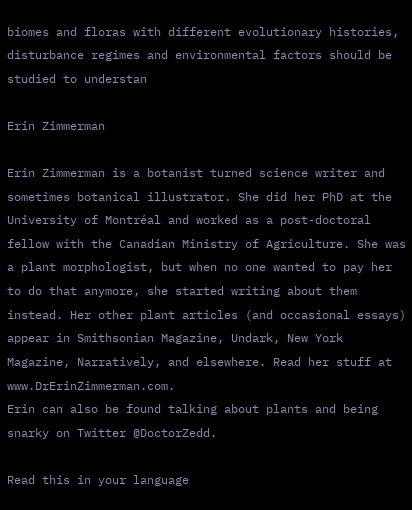biomes and floras with different evolutionary histories, disturbance regimes and environmental factors should be studied to understan

Erin Zimmerman

Erin Zimmerman is a botanist turned science writer and sometimes botanical illustrator. She did her PhD at the University of Montréal and worked as a post-doctoral fellow with the Canadian Ministry of Agriculture. She was a plant morphologist, but when no one wanted to pay her to do that anymore, she started writing about them instead. Her other plant articles (and occasional essays) appear in Smithsonian Magazine, Undark, New York Magazine, Narratively, and elsewhere. Read her stuff at www.DrErinZimmerman.com.
Erin can also be found talking about plants and being snarky on Twitter @DoctorZedd.

Read this in your language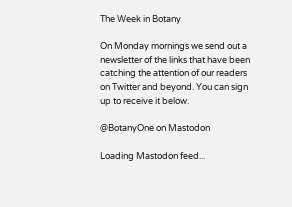The Week in Botany

On Monday mornings we send out a newsletter of the links that have been catching the attention of our readers on Twitter and beyond. You can sign up to receive it below.

@BotanyOne on Mastodon

Loading Mastodon feed...